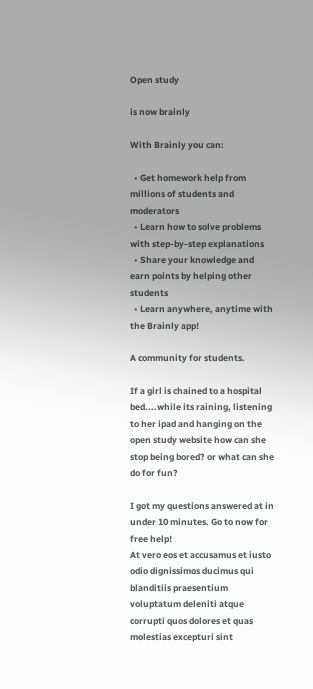Open study

is now brainly

With Brainly you can:

  • Get homework help from millions of students and moderators
  • Learn how to solve problems with step-by-step explanations
  • Share your knowledge and earn points by helping other students
  • Learn anywhere, anytime with the Brainly app!

A community for students.

If a girl is chained to a hospital bed....while its raining, listening to her ipad and hanging on the open study website how can she stop being bored? or what can she do for fun?

I got my questions answered at in under 10 minutes. Go to now for free help!
At vero eos et accusamus et iusto odio dignissimos ducimus qui blanditiis praesentium voluptatum deleniti atque corrupti quos dolores et quas molestias excepturi sint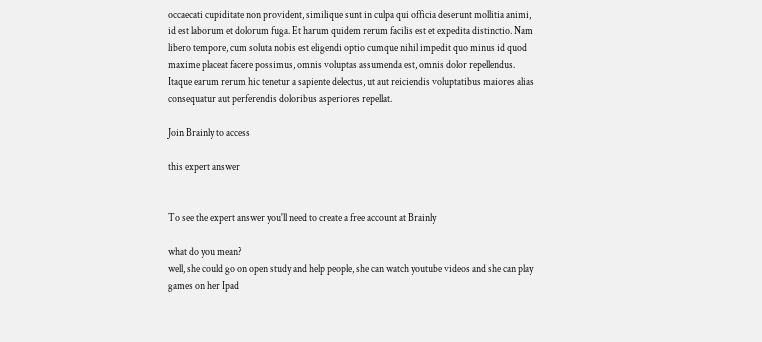occaecati cupiditate non provident, similique sunt in culpa qui officia deserunt mollitia animi, id est laborum et dolorum fuga. Et harum quidem rerum facilis est et expedita distinctio. Nam libero tempore, cum soluta nobis est eligendi optio cumque nihil impedit quo minus id quod maxime placeat facere possimus, omnis voluptas assumenda est, omnis dolor repellendus. Itaque earum rerum hic tenetur a sapiente delectus, ut aut reiciendis voluptatibus maiores alias consequatur aut perferendis doloribus asperiores repellat.

Join Brainly to access

this expert answer


To see the expert answer you'll need to create a free account at Brainly

what do you mean?
well, she could go on open study and help people, she can watch youtube videos and she can play games on her Ipad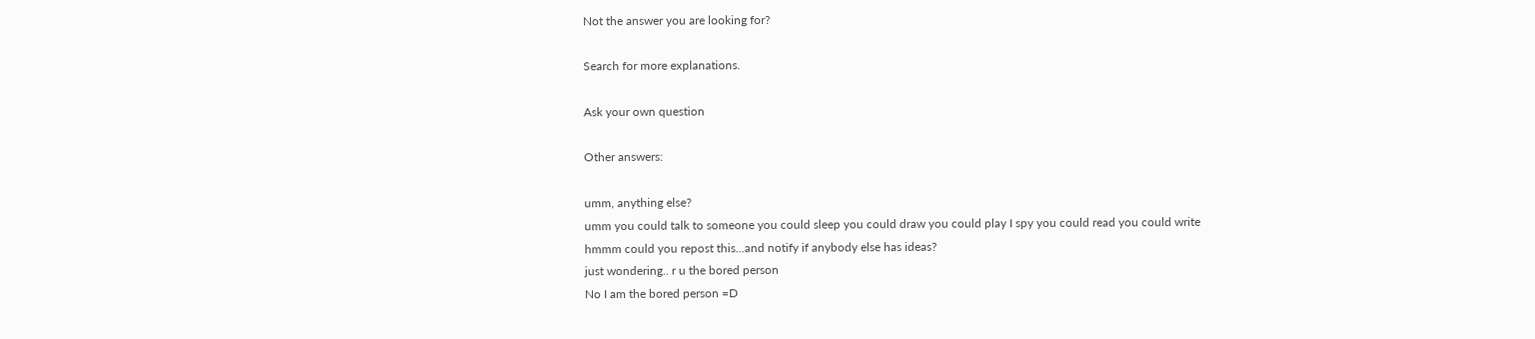Not the answer you are looking for?

Search for more explanations.

Ask your own question

Other answers:

umm, anything else?
umm you could talk to someone you could sleep you could draw you could play I spy you could read you could write
hmmm could you repost this...and notify if anybody else has ideas?
just wondering.. r u the bored person
No I am the bored person =D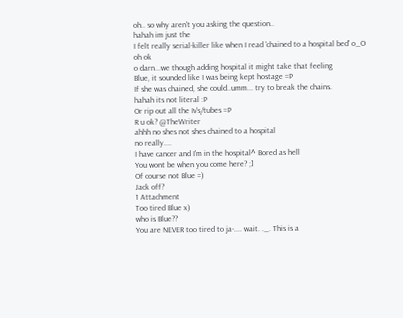oh.. so why aren't you asking the question..
hahah im just the
I felt really serial-killer like when I read 'chained to a hospital bed' o_O
oh ok
o darn...we though adding hospital it might take that feeling
Blue, it sounded like I was being kept hostage =P
If she was chained, she could..umm... try to break the chains.
hahah its not literal :P
Or rip out all the Iv's/tubes =P
R u ok? @TheWriter
ahhh no shes not shes chained to a hospital
no really....
I have cancer and I'm in the hospital^ Bored as hell
You wont be when you come here? ;]
Of course not Blue =)
Jack off?
1 Attachment
Too tired Blue x)
who is Blue??
You are NEVER too tired to ja-.... wait. ._. This is a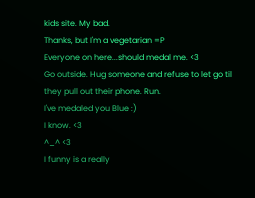kids site. My bad.
Thanks, but I'm a vegetarian =P
Everyone on here...should medal me. <3
Go outside. Hug someone and refuse to let go til they pull out their phone. Run.
I've medaled you Blue :)
I know. <3
^_^ <3
I funny is a really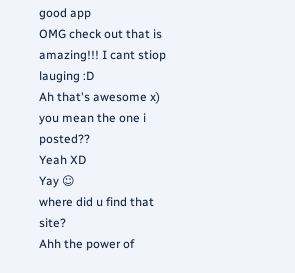good app
OMG check out that is amazing!!! I cant stiop lauging :D
Ah that's awesome x)
you mean the one i posted??
Yeah XD
Yay ☺
where did u find that site?
Ahh the power of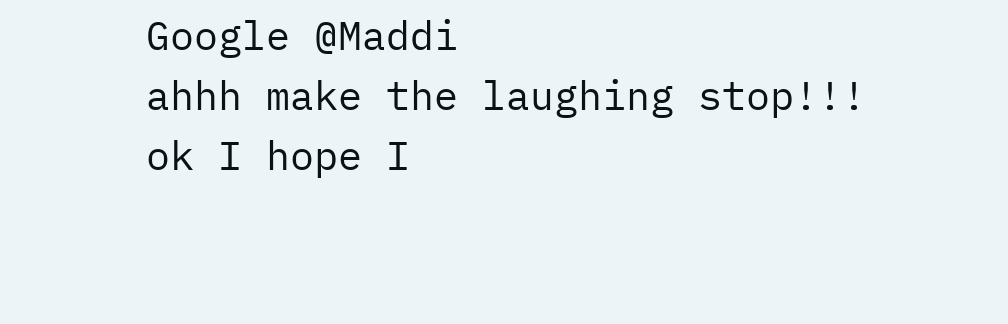Google @Maddi
ahhh make the laughing stop!!!
ok I hope I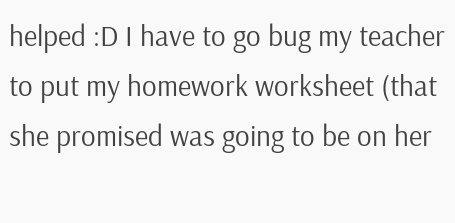helped :D I have to go bug my teacher to put my homework worksheet (that she promised was going to be on her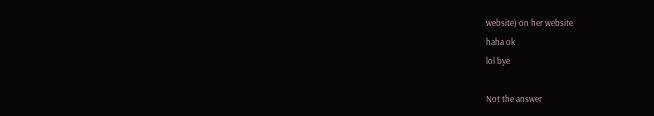website) on her website
haha ok
lol bye

Not the answer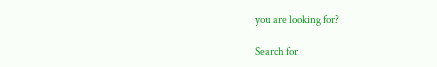you are looking for?

Search for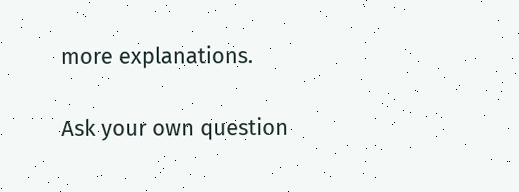more explanations.

Ask your own question